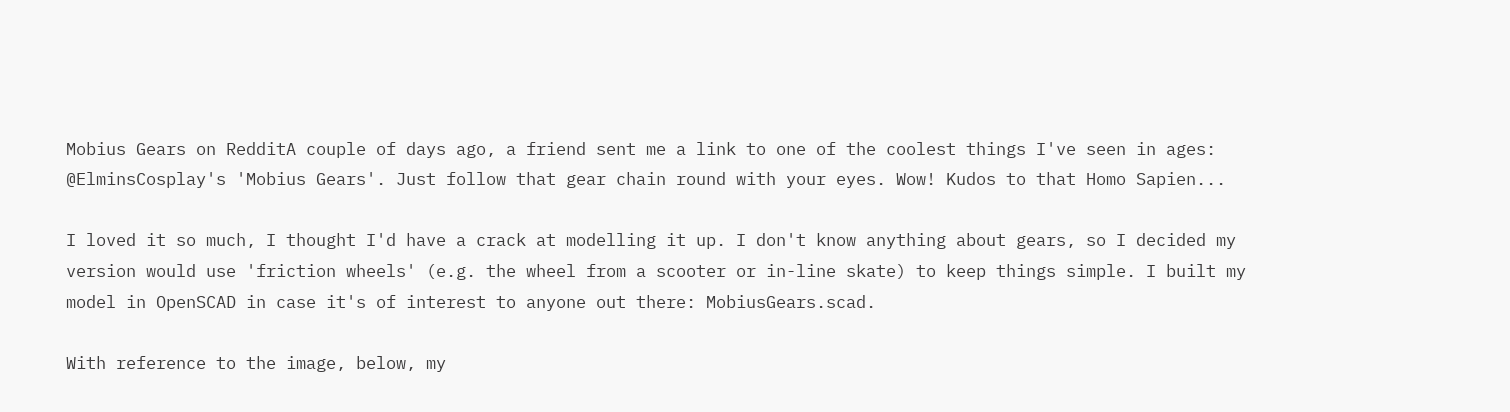Mobius Gears on RedditA couple of days ago, a friend sent me a link to one of the coolest things I've seen in ages: @ElminsCosplay's 'Mobius Gears'. Just follow that gear chain round with your eyes. Wow! Kudos to that Homo Sapien...

I loved it so much, I thought I'd have a crack at modelling it up. I don't know anything about gears, so I decided my version would use 'friction wheels' (e.g. the wheel from a scooter or in-line skate) to keep things simple. I built my model in OpenSCAD in case it's of interest to anyone out there: MobiusGears.scad.

With reference to the image, below, my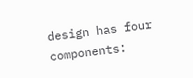design has four components: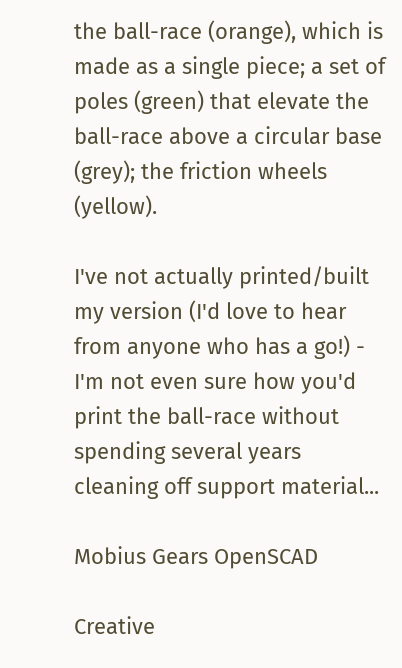the ball-race (orange), which is made as a single piece; a set of poles (green) that elevate the ball-race above a circular base (grey); the friction wheels (yellow).

I've not actually printed/built my version (I'd love to hear from anyone who has a go!) - I'm not even sure how you'd print the ball-race without spending several years cleaning off support material...

Mobius Gears OpenSCAD

Creative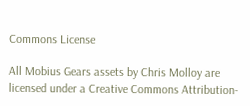Commons License

All Mobius Gears assets by Chris Molloy are licensed under a Creative Commons Attribution-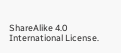ShareAlike 4.0 International License.